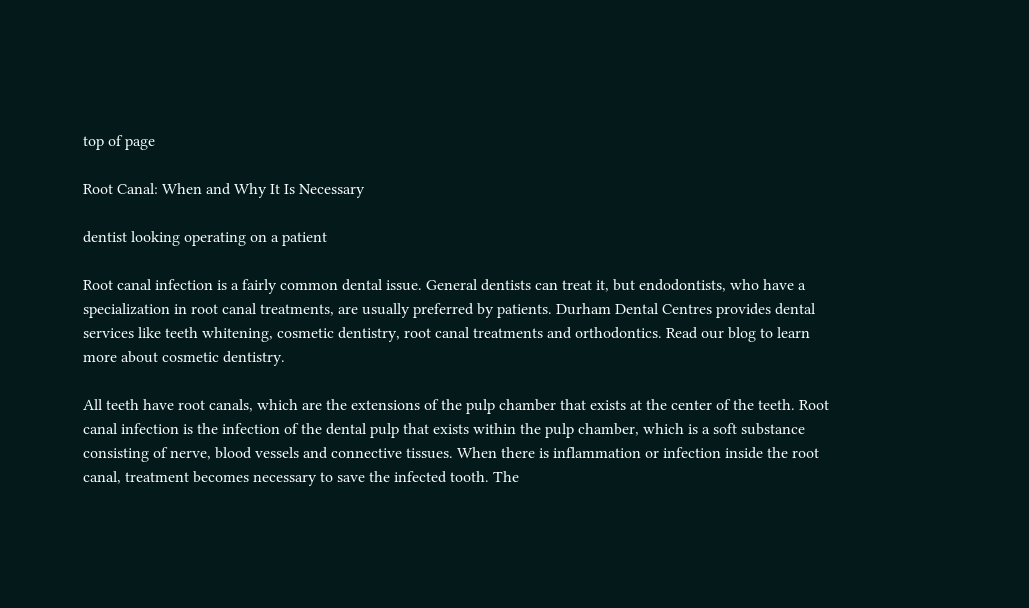top of page

Root Canal: When and Why It Is Necessary

dentist looking operating on a patient

Root canal infection is a fairly common dental issue. General dentists can treat it, but endodontists, who have a specialization in root canal treatments, are usually preferred by patients. Durham Dental Centres provides dental services like teeth whitening, cosmetic dentistry, root canal treatments and orthodontics. Read our blog to learn more about cosmetic dentistry.

All teeth have root canals, which are the extensions of the pulp chamber that exists at the center of the teeth. Root canal infection is the infection of the dental pulp that exists within the pulp chamber, which is a soft substance consisting of nerve, blood vessels and connective tissues. When there is inflammation or infection inside the root canal, treatment becomes necessary to save the infected tooth. The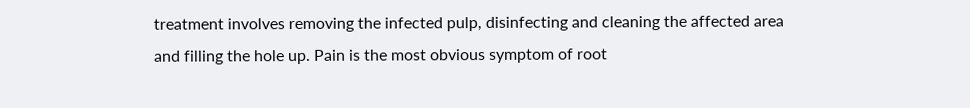treatment involves removing the infected pulp, disinfecting and cleaning the affected area and filling the hole up. Pain is the most obvious symptom of root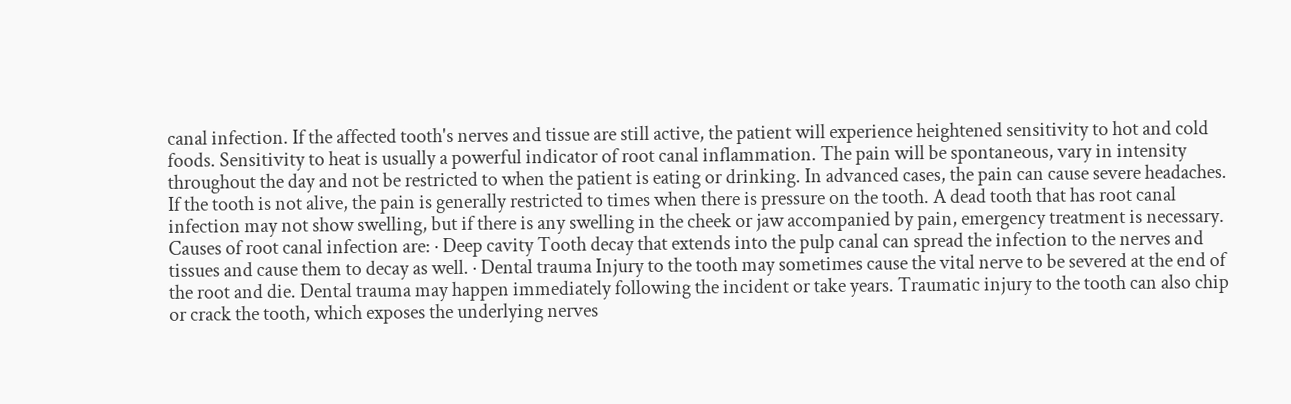canal infection. If the affected tooth's nerves and tissue are still active, the patient will experience heightened sensitivity to hot and cold foods. Sensitivity to heat is usually a powerful indicator of root canal inflammation. The pain will be spontaneous, vary in intensity throughout the day and not be restricted to when the patient is eating or drinking. In advanced cases, the pain can cause severe headaches. If the tooth is not alive, the pain is generally restricted to times when there is pressure on the tooth. A dead tooth that has root canal infection may not show swelling, but if there is any swelling in the cheek or jaw accompanied by pain, emergency treatment is necessary. Causes of root canal infection are: · Deep cavity Tooth decay that extends into the pulp canal can spread the infection to the nerves and tissues and cause them to decay as well. · Dental trauma Injury to the tooth may sometimes cause the vital nerve to be severed at the end of the root and die. Dental trauma may happen immediately following the incident or take years. Traumatic injury to the tooth can also chip or crack the tooth, which exposes the underlying nerves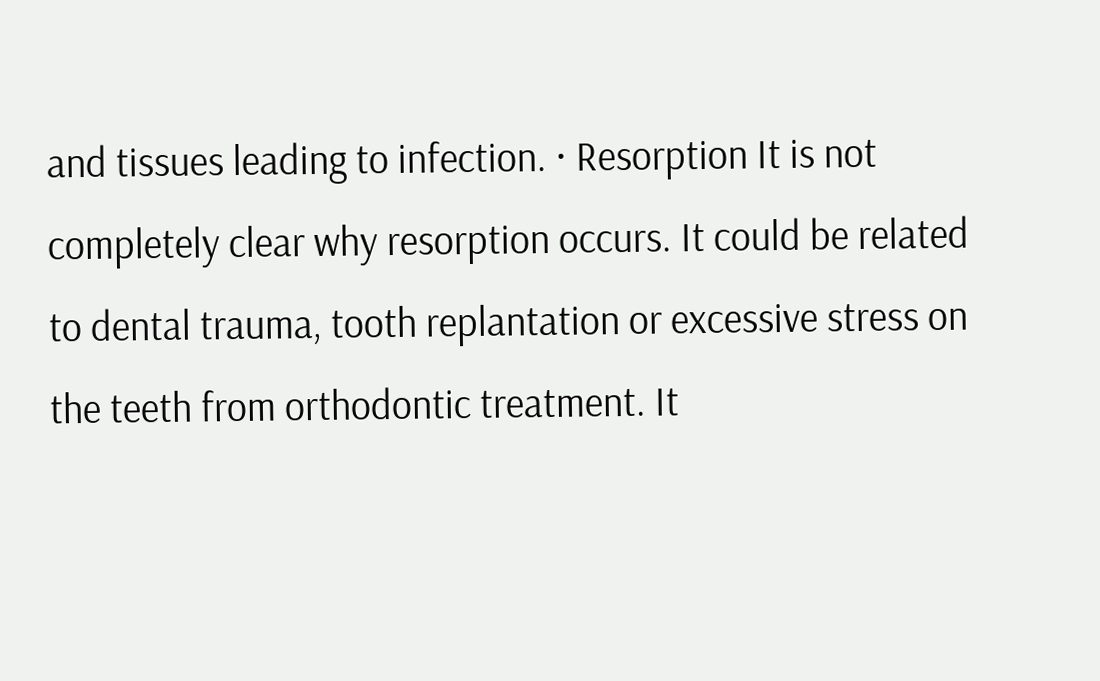and tissues leading to infection. · Resorption It is not completely clear why resorption occurs. It could be related to dental trauma, tooth replantation or excessive stress on the teeth from orthodontic treatment. It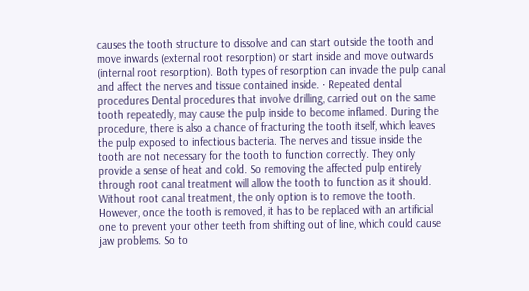causes the tooth structure to dissolve and can start outside the tooth and move inwards (external root resorption) or start inside and move outwards (internal root resorption). Both types of resorption can invade the pulp canal and affect the nerves and tissue contained inside. · Repeated dental procedures Dental procedures that involve drilling, carried out on the same tooth repeatedly, may cause the pulp inside to become inflamed. During the procedure, there is also a chance of fracturing the tooth itself, which leaves the pulp exposed to infectious bacteria. The nerves and tissue inside the tooth are not necessary for the tooth to function correctly. They only provide a sense of heat and cold. So removing the affected pulp entirely through root canal treatment will allow the tooth to function as it should. Without root canal treatment, the only option is to remove the tooth. However, once the tooth is removed, it has to be replaced with an artificial one to prevent your other teeth from shifting out of line, which could cause jaw problems. So to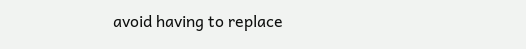avoid having to replace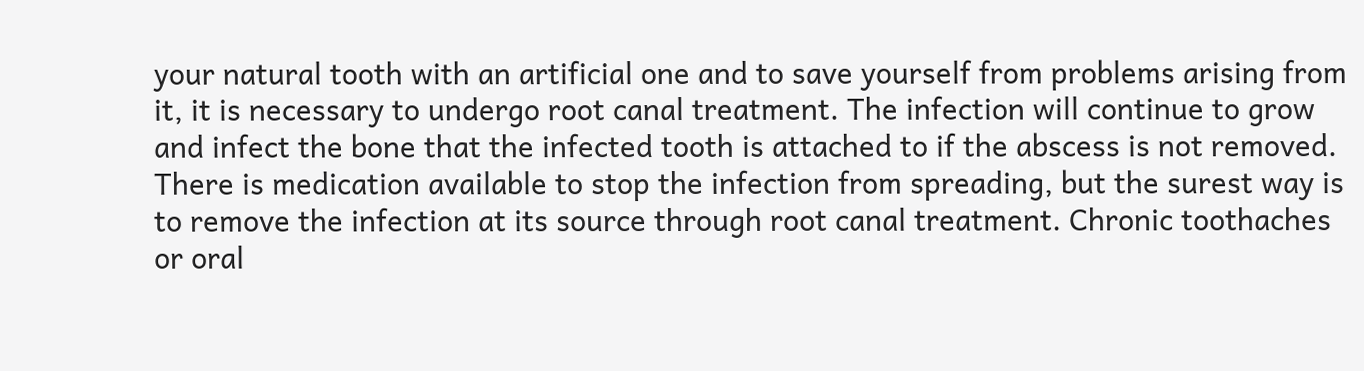your natural tooth with an artificial one and to save yourself from problems arising from it, it is necessary to undergo root canal treatment. The infection will continue to grow and infect the bone that the infected tooth is attached to if the abscess is not removed. There is medication available to stop the infection from spreading, but the surest way is to remove the infection at its source through root canal treatment. Chronic toothaches or oral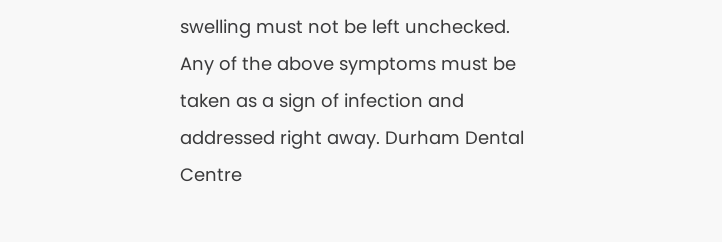swelling must not be left unchecked. Any of the above symptoms must be taken as a sign of infection and addressed right away. Durham Dental Centre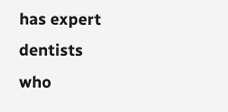has expert dentists who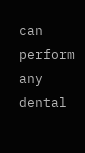can perform any dental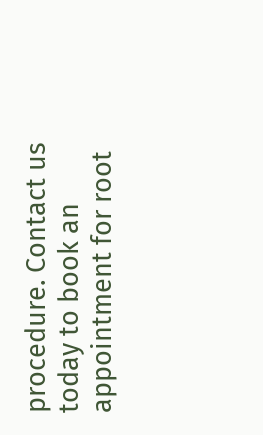procedure. Contact us today to book an appointment for root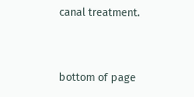canal treatment.


bottom of page